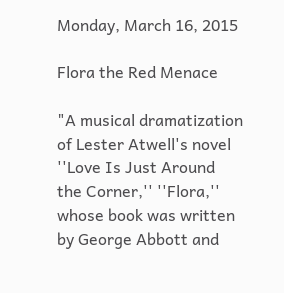Monday, March 16, 2015

Flora the Red Menace

"A musical dramatization of Lester Atwell's novel ''Love Is Just Around the Corner,'' ''Flora,'' whose book was written by George Abbott and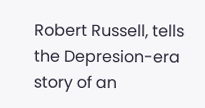Robert Russell, tells the Depresion-era story of an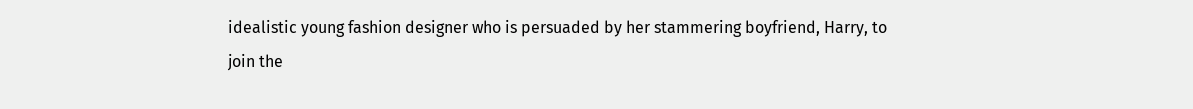idealistic young fashion designer who is persuaded by her stammering boyfriend, Harry, to join the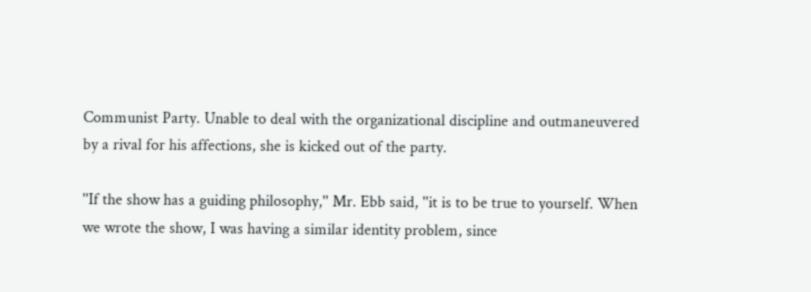Communist Party. Unable to deal with the organizational discipline and outmaneuvered by a rival for his affections, she is kicked out of the party.

''If the show has a guiding philosophy,'' Mr. Ebb said, ''it is to be true to yourself. When we wrote the show, I was having a similar identity problem, since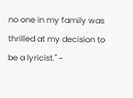no one in my family was thrilled at my decision to be a lyricist.'' ~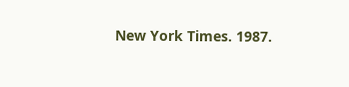New York Times. 1987.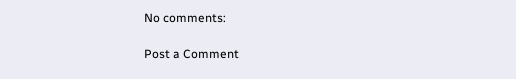No comments:

Post a Comment